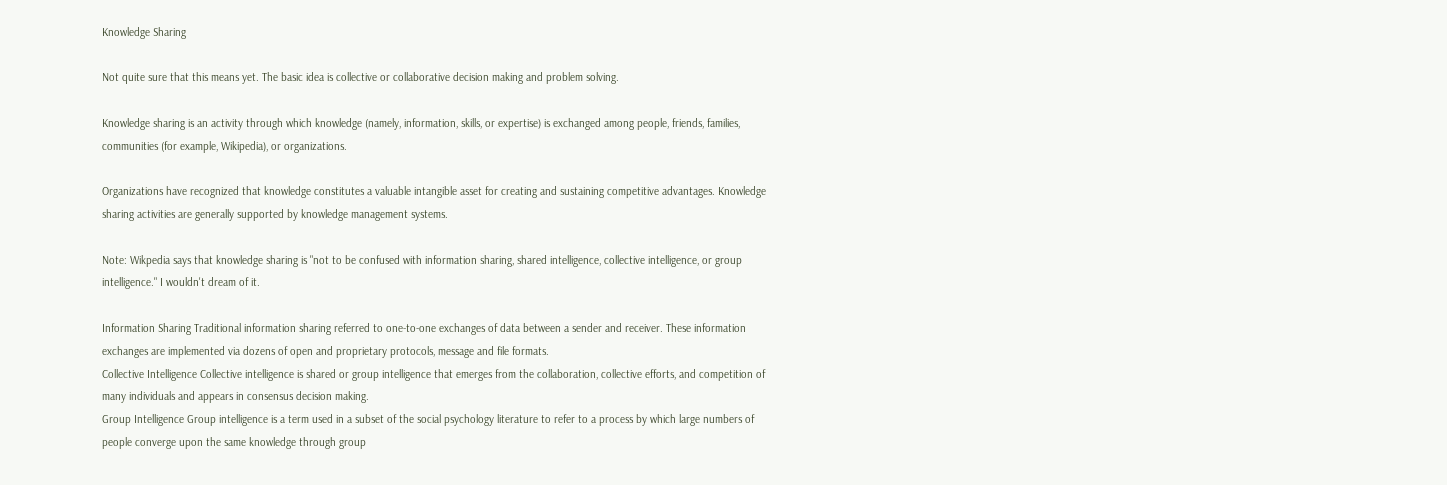Knowledge Sharing

Not quite sure that this means yet. The basic idea is collective or collaborative decision making and problem solving.

Knowledge sharing is an activity through which knowledge (namely, information, skills, or expertise) is exchanged among people, friends, families, communities (for example, Wikipedia), or organizations.

Organizations have recognized that knowledge constitutes a valuable intangible asset for creating and sustaining competitive advantages. Knowledge sharing activities are generally supported by knowledge management systems.

Note: Wikpedia says that knowledge sharing is "not to be confused with information sharing, shared intelligence, collective intelligence, or group intelligence." I wouldn't dream of it.

Information Sharing Traditional information sharing referred to one-to-one exchanges of data between a sender and receiver. These information exchanges are implemented via dozens of open and proprietary protocols, message and file formats.
Collective Intelligence Collective intelligence is shared or group intelligence that emerges from the collaboration, collective efforts, and competition of many individuals and appears in consensus decision making.
Group Intelligence Group intelligence is a term used in a subset of the social psychology literature to refer to a process by which large numbers of people converge upon the same knowledge through group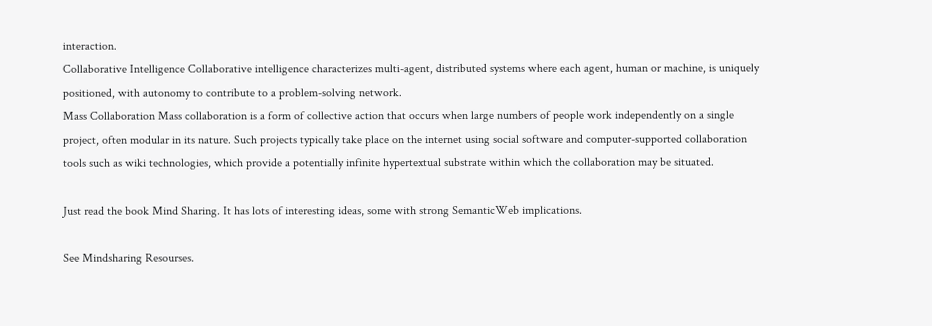interaction.
Collaborative Intelligence Collaborative intelligence characterizes multi-agent, distributed systems where each agent, human or machine, is uniquely positioned, with autonomy to contribute to a problem-solving network.
Mass Collaboration Mass collaboration is a form of collective action that occurs when large numbers of people work independently on a single project, often modular in its nature. Such projects typically take place on the internet using social software and computer-supported collaboration tools such as wiki technologies, which provide a potentially infinite hypertextual substrate within which the collaboration may be situated.

Just read the book Mind Sharing. It has lots of interesting ideas, some with strong SemanticWeb implications.

See Mindsharing Resourses.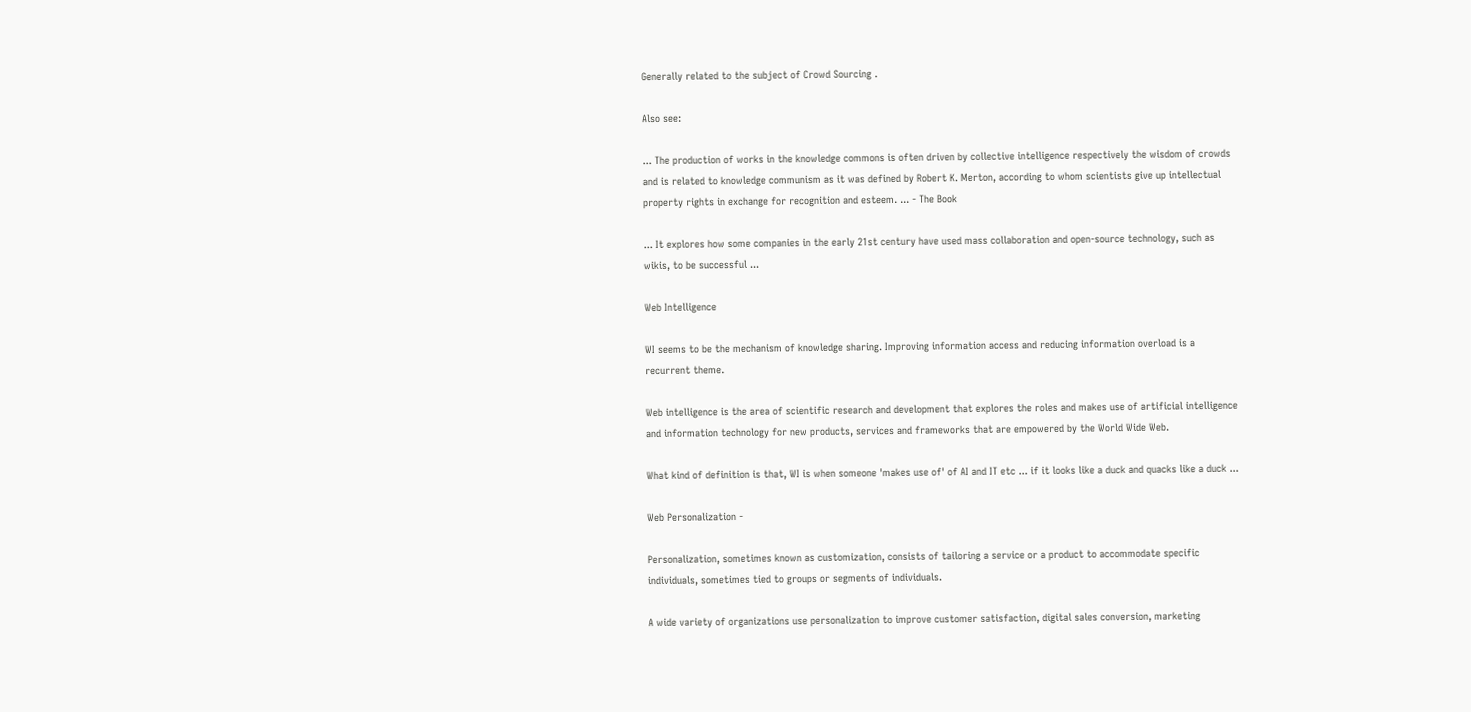Generally related to the subject of Crowd Sourcing .

Also see:

... The production of works in the knowledge commons is often driven by collective intelligence respectively the wisdom of crowds and is related to knowledge communism as it was defined by Robert K. Merton, according to whom scientists give up intellectual property rights in exchange for recognition and esteem. ... - The Book

... It explores how some companies in the early 21st century have used mass collaboration and open-source technology, such as wikis, to be successful ...

Web Intelligence

WI seems to be the mechanism of knowledge sharing. Improving information access and reducing information overload is a recurrent theme.

Web intelligence is the area of scientific research and development that explores the roles and makes use of artificial intelligence and information technology for new products, services and frameworks that are empowered by the World Wide Web.

What kind of definition is that, WI is when someone 'makes use of' of AI and IT etc ... if it looks like a duck and quacks like a duck ...

Web Personalization -

Personalization, sometimes known as customization, consists of tailoring a service or a product to accommodate specific individuals, sometimes tied to groups or segments of individuals.

A wide variety of organizations use personalization to improve customer satisfaction, digital sales conversion, marketing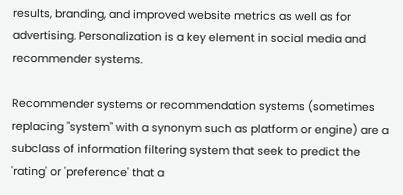results, branding, and improved website metrics as well as for advertising. Personalization is a key element in social media and recommender systems.

Recommender systems or recommendation systems (sometimes replacing "system" with a synonym such as platform or engine) are a subclass of information filtering system that seek to predict the 'rating' or 'preference' that a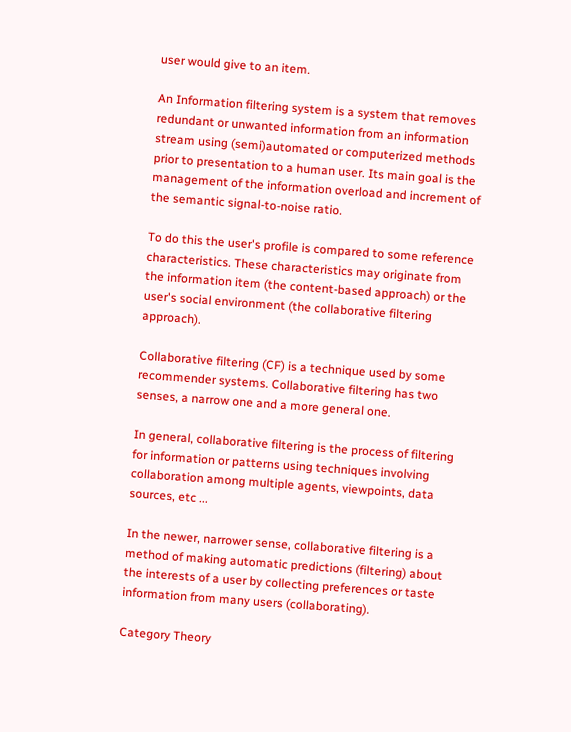user would give to an item.

An Information filtering system is a system that removes redundant or unwanted information from an information stream using (semi)automated or computerized methods prior to presentation to a human user. Its main goal is the management of the information overload and increment of the semantic signal-to-noise ratio.

To do this the user's profile is compared to some reference characteristics. These characteristics may originate from the information item (the content-based approach) or the user's social environment (the collaborative filtering approach).

Collaborative filtering (CF) is a technique used by some recommender systems. Collaborative filtering has two senses, a narrow one and a more general one.

In general, collaborative filtering is the process of filtering for information or patterns using techniques involving collaboration among multiple agents, viewpoints, data sources, etc ...

In the newer, narrower sense, collaborative filtering is a method of making automatic predictions (filtering) about the interests of a user by collecting preferences or taste information from many users (collaborating).

Category Theory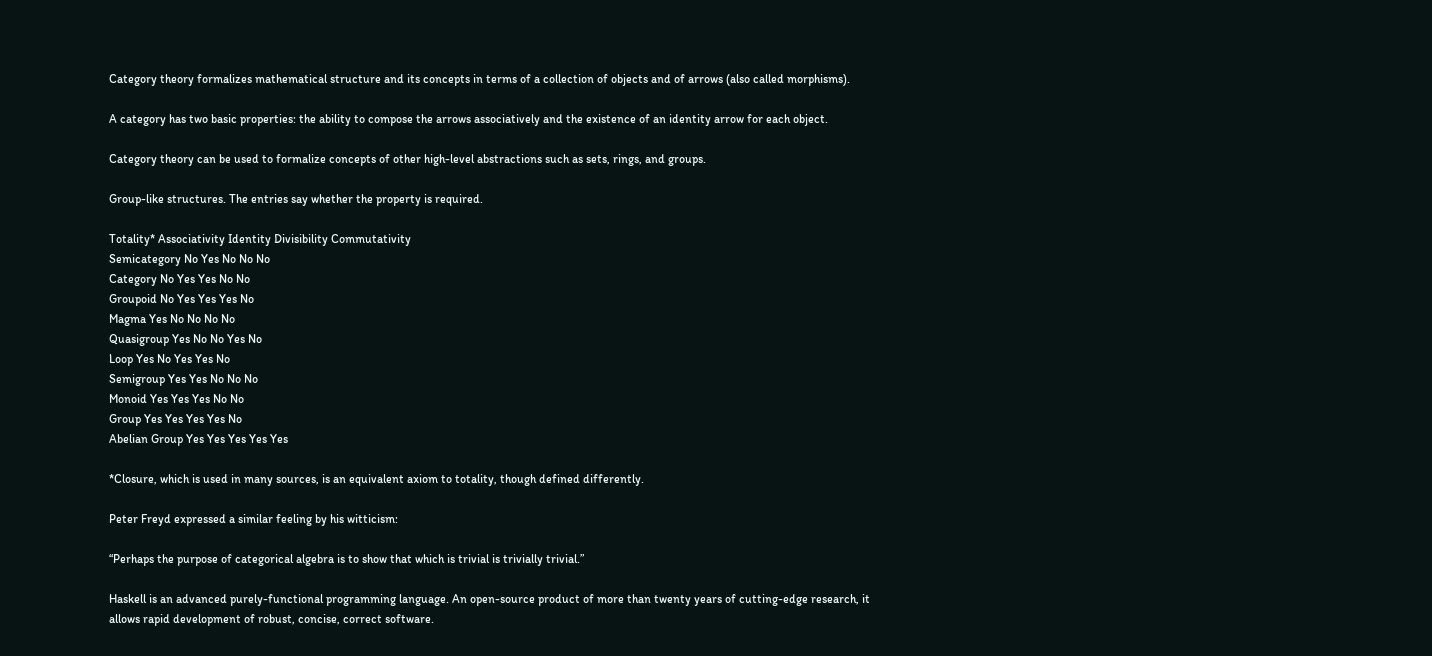Category theory formalizes mathematical structure and its concepts in terms of a collection of objects and of arrows (also called morphisms).

A category has two basic properties: the ability to compose the arrows associatively and the existence of an identity arrow for each object.

Category theory can be used to formalize concepts of other high-level abstractions such as sets, rings, and groups.

Group-like structures. The entries say whether the property is required.

Totality* Associativity Identity Divisibility Commutativity
Semicategory No Yes No No No
Category No Yes Yes No No
Groupoid No Yes Yes Yes No
Magma Yes No No No No
Quasigroup Yes No No Yes No
Loop Yes No Yes Yes No
Semigroup Yes Yes No No No
Monoid Yes Yes Yes No No
Group Yes Yes Yes Yes No
Abelian Group Yes Yes Yes Yes Yes

*Closure, which is used in many sources, is an equivalent axiom to totality, though defined differently.

Peter Freyd expressed a similar feeling by his witticism:

“Perhaps the purpose of categorical algebra is to show that which is trivial is trivially trivial.”

Haskell is an advanced purely-functional programming language. An open-source product of more than twenty years of cutting-edge research, it allows rapid development of robust, concise, correct software.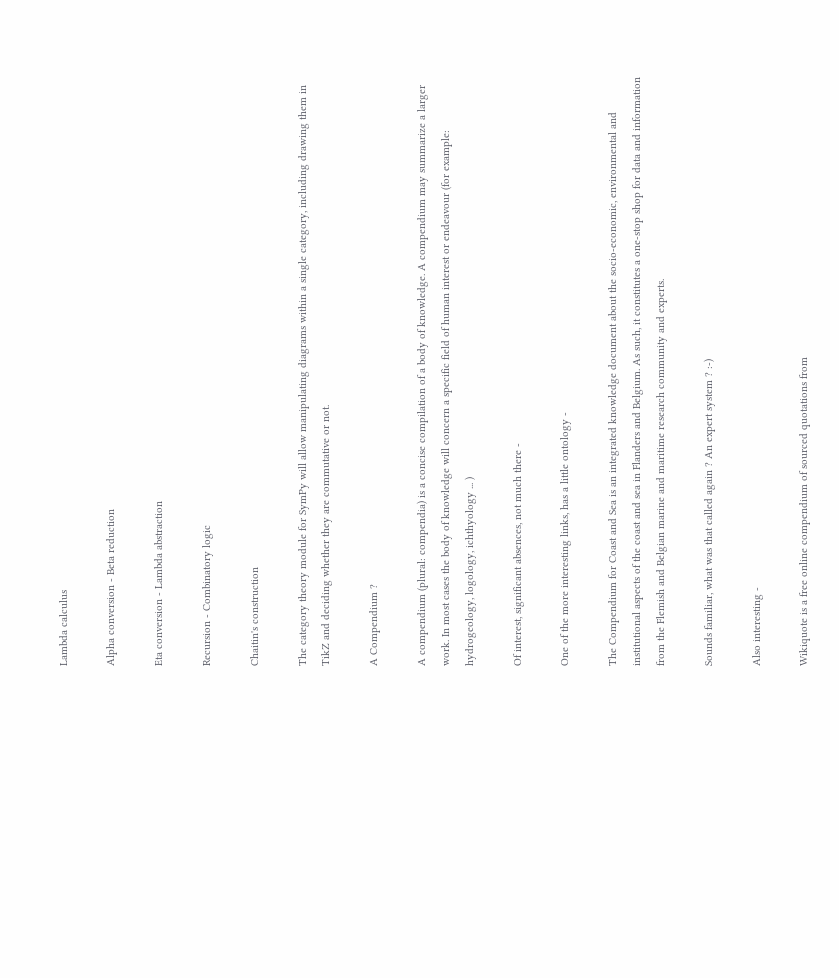Lambda calculus

Alpha conversion - Beta reduction

Eta conversion - Lambda abstraction

Recursion - Combinatory logic

Chaitin's construction

The category theory module for SymPy will allow manipulating diagrams within a single category, including drawing them in TikZ and deciding whether they are commutative or not.

A Compendium ?

A compendium (plural: compendia) is a concise compilation of a body of knowledge. A compendium may summarize a larger work. In most cases the body of knowledge will concern a specific field of human interest or endeavour (for example: hydrogeology, logology, ichthyology ... )

Of interest, significant absences, not much there -

One of the more interesting links, has a little ontology -

The Compendium for Coast and Sea is an integrated knowledge document about the socio-economic, environmental and institutional aspects of the coast and sea in Flanders and Belgium. As such, it constitutes a one-stop shop for data and information from the Flemish and Belgian marine and maritime research community and experts.

Sounds familiar, what was that called again ? An expert system ? :-)

Also interesting -

Wikiquote is a free online compendium of sourced quotations from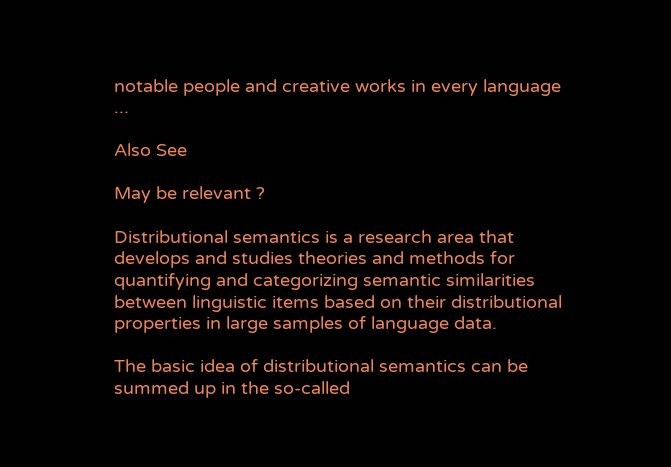notable people and creative works in every language ...

Also See

May be relevant ?

Distributional semantics is a research area that develops and studies theories and methods for quantifying and categorizing semantic similarities between linguistic items based on their distributional properties in large samples of language data.

The basic idea of distributional semantics can be summed up in the so-called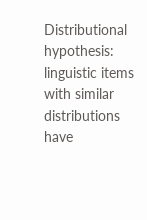Distributional hypothesis: linguistic items with similar distributions have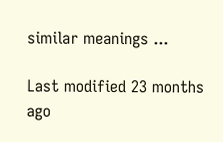similar meanings ...

Last modified 23 months ago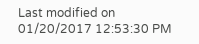Last modified on 01/20/2017 12:53:30 PM